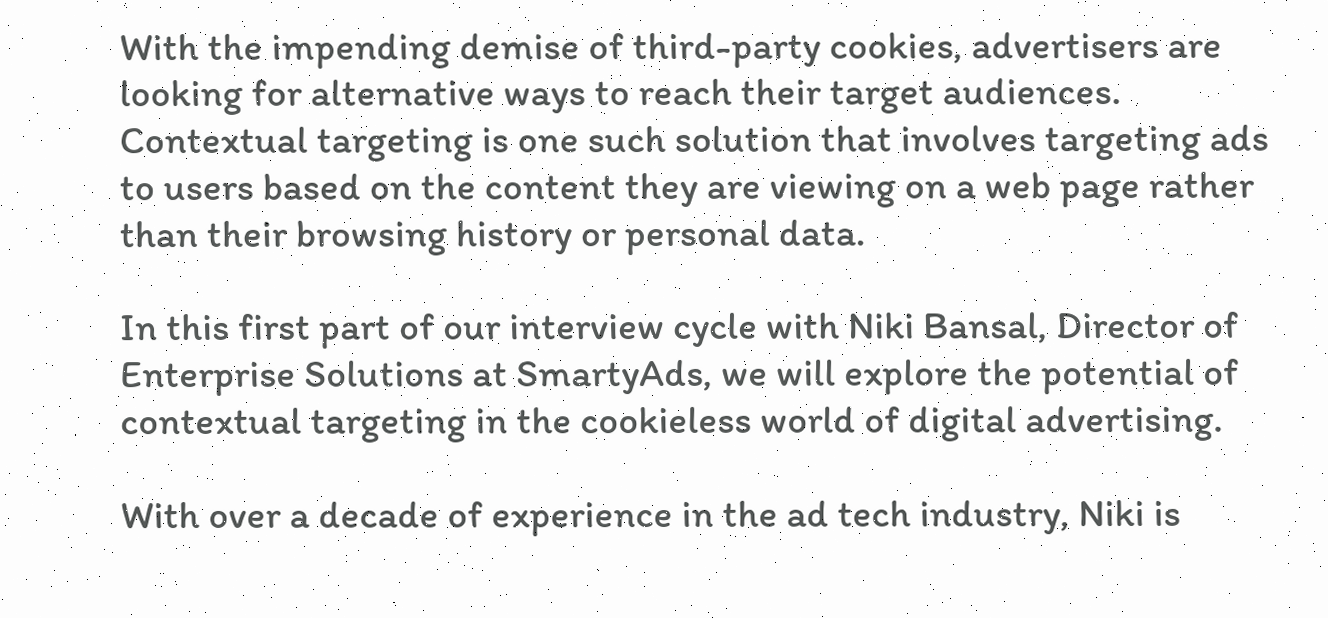With the impending demise of third-party cookies, advertisers are looking for alternative ways to reach their target audiences. Contextual targeting is one such solution that involves targeting ads to users based on the content they are viewing on a web page rather than their browsing history or personal data.

In this first part of our interview cycle with Niki Bansal, Director of Enterprise Solutions at SmartyAds, we will explore the potential of contextual targeting in the cookieless world of digital advertising.

With over a decade of experience in the ad tech industry, Niki is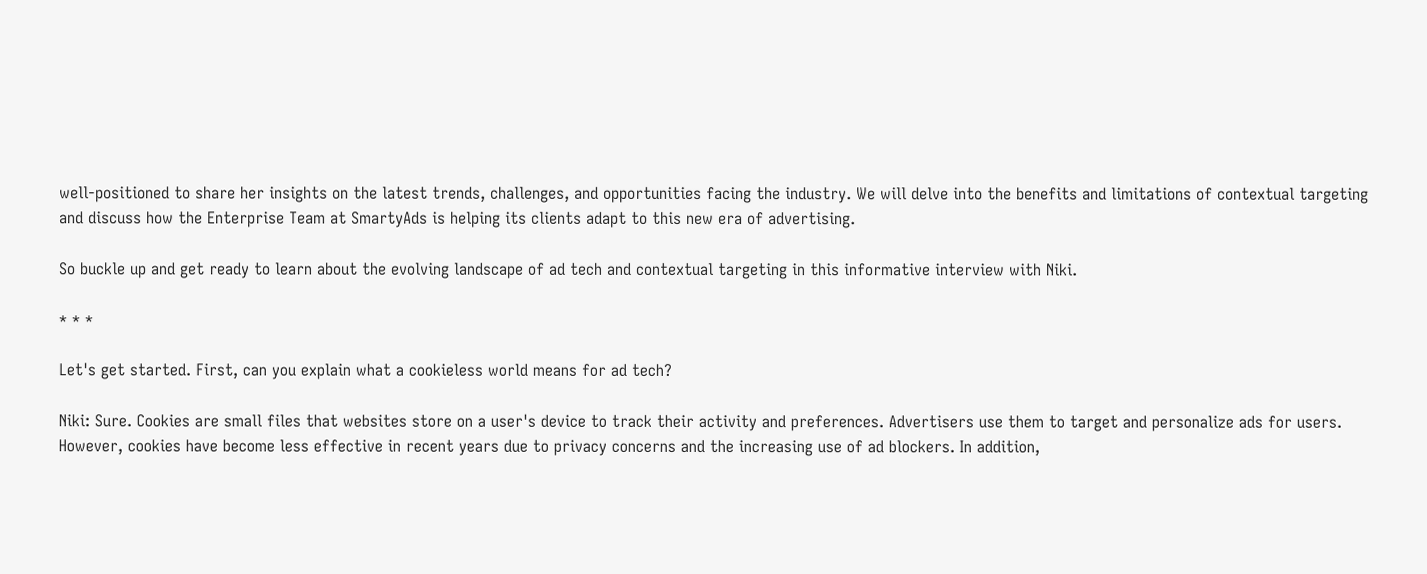well-positioned to share her insights on the latest trends, challenges, and opportunities facing the industry. We will delve into the benefits and limitations of contextual targeting and discuss how the Enterprise Team at SmartyAds is helping its clients adapt to this new era of advertising.

So buckle up and get ready to learn about the evolving landscape of ad tech and contextual targeting in this informative interview with Niki.

* * *

Let's get started. First, can you explain what a cookieless world means for ad tech?

Niki: Sure. Cookies are small files that websites store on a user's device to track their activity and preferences. Advertisers use them to target and personalize ads for users. However, cookies have become less effective in recent years due to privacy concerns and the increasing use of ad blockers. In addition,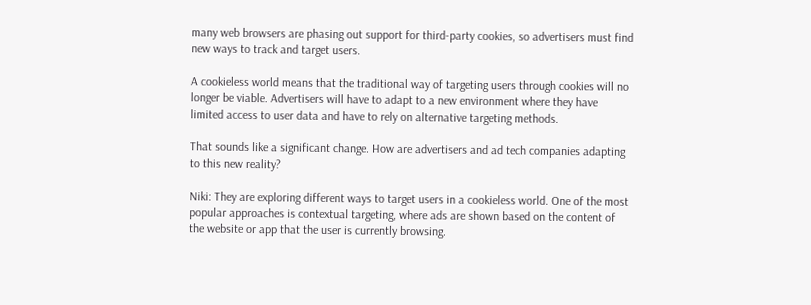many web browsers are phasing out support for third-party cookies, so advertisers must find new ways to track and target users.

A cookieless world means that the traditional way of targeting users through cookies will no longer be viable. Advertisers will have to adapt to a new environment where they have limited access to user data and have to rely on alternative targeting methods.

That sounds like a significant change. How are advertisers and ad tech companies adapting to this new reality?

Niki: They are exploring different ways to target users in a cookieless world. One of the most popular approaches is contextual targeting, where ads are shown based on the content of the website or app that the user is currently browsing.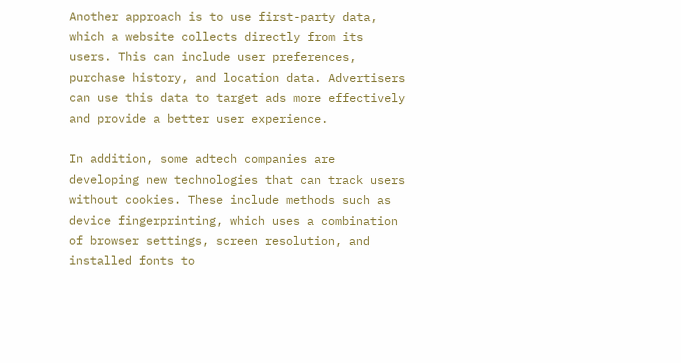Another approach is to use first-party data, which a website collects directly from its users. This can include user preferences, purchase history, and location data. Advertisers can use this data to target ads more effectively and provide a better user experience.

In addition, some adtech companies are developing new technologies that can track users without cookies. These include methods such as device fingerprinting, which uses a combination of browser settings, screen resolution, and installed fonts to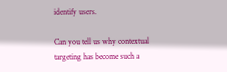identify users.

Can you tell us why contextual targeting has become such a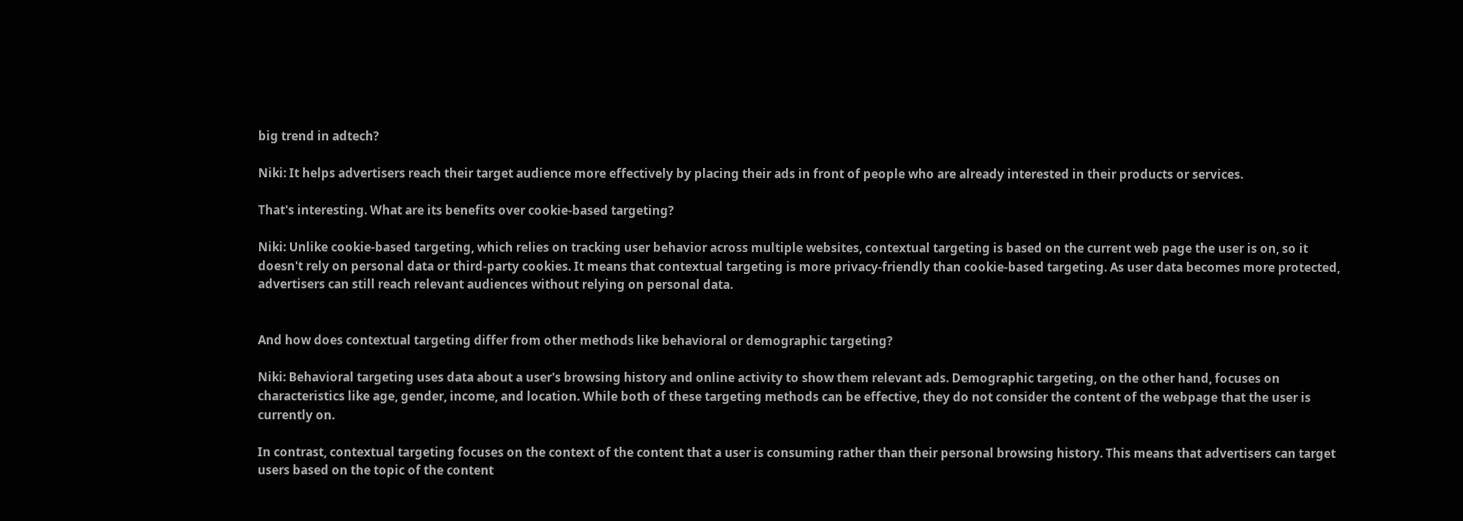big trend in adtech?

Niki: It helps advertisers reach their target audience more effectively by placing their ads in front of people who are already interested in their products or services.

That's interesting. What are its benefits over cookie-based targeting?

Niki: Unlike cookie-based targeting, which relies on tracking user behavior across multiple websites, contextual targeting is based on the current web page the user is on, so it doesn't rely on personal data or third-party cookies. It means that contextual targeting is more privacy-friendly than cookie-based targeting. As user data becomes more protected, advertisers can still reach relevant audiences without relying on personal data.


And how does contextual targeting differ from other methods like behavioral or demographic targeting?

Niki: Behavioral targeting uses data about a user's browsing history and online activity to show them relevant ads. Demographic targeting, on the other hand, focuses on characteristics like age, gender, income, and location. While both of these targeting methods can be effective, they do not consider the content of the webpage that the user is currently on.

In contrast, contextual targeting focuses on the context of the content that a user is consuming rather than their personal browsing history. This means that advertisers can target users based on the topic of the content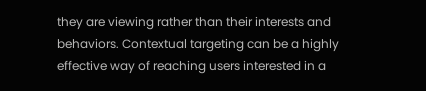they are viewing rather than their interests and behaviors. Contextual targeting can be a highly effective way of reaching users interested in a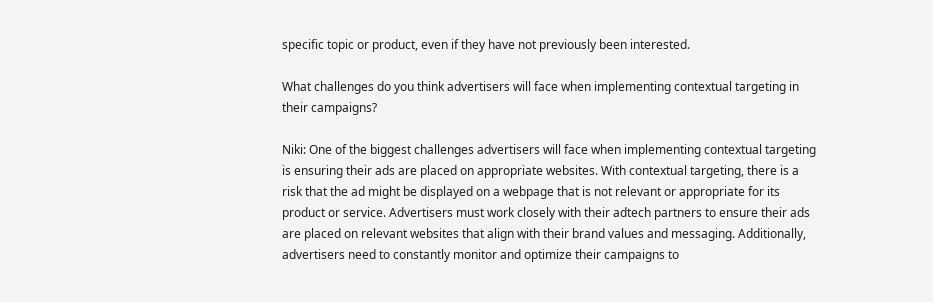specific topic or product, even if they have not previously been interested.

What challenges do you think advertisers will face when implementing contextual targeting in their campaigns?

Niki: One of the biggest challenges advertisers will face when implementing contextual targeting is ensuring their ads are placed on appropriate websites. With contextual targeting, there is a risk that the ad might be displayed on a webpage that is not relevant or appropriate for its product or service. Advertisers must work closely with their adtech partners to ensure their ads are placed on relevant websites that align with their brand values and messaging. Additionally, advertisers need to constantly monitor and optimize their campaigns to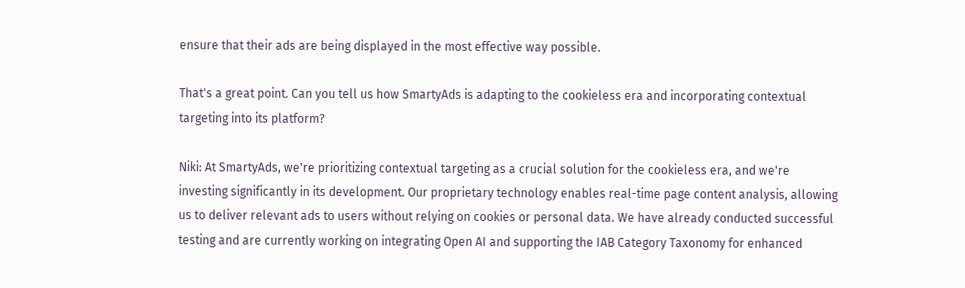ensure that their ads are being displayed in the most effective way possible.

That's a great point. Can you tell us how SmartyAds is adapting to the cookieless era and incorporating contextual targeting into its platform?

Niki: At SmartyAds, we're prioritizing contextual targeting as a crucial solution for the cookieless era, and we're investing significantly in its development. Our proprietary technology enables real-time page content analysis, allowing us to deliver relevant ads to users without relying on cookies or personal data. We have already conducted successful testing and are currently working on integrating Open AI and supporting the IAB Category Taxonomy for enhanced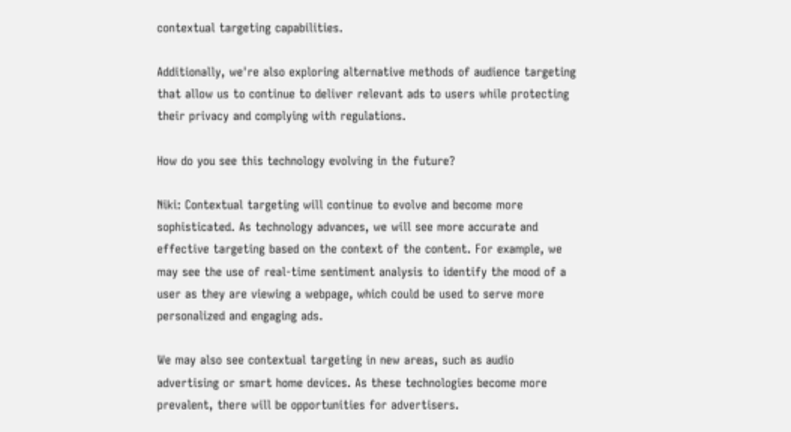contextual targeting capabilities.

Additionally, we're also exploring alternative methods of audience targeting that allow us to continue to deliver relevant ads to users while protecting their privacy and complying with regulations.

How do you see this technology evolving in the future?

Niki: Contextual targeting will continue to evolve and become more sophisticated. As technology advances, we will see more accurate and effective targeting based on the context of the content. For example, we may see the use of real-time sentiment analysis to identify the mood of a user as they are viewing a webpage, which could be used to serve more personalized and engaging ads.

We may also see contextual targeting in new areas, such as audio advertising or smart home devices. As these technologies become more prevalent, there will be opportunities for advertisers.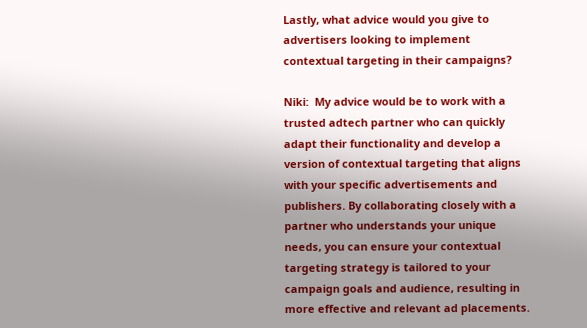Lastly, what advice would you give to advertisers looking to implement contextual targeting in their campaigns?

Niki:  My advice would be to work with a trusted adtech partner who can quickly adapt their functionality and develop a version of contextual targeting that aligns with your specific advertisements and publishers. By collaborating closely with a partner who understands your unique needs, you can ensure your contextual targeting strategy is tailored to your campaign goals and audience, resulting in more effective and relevant ad placements.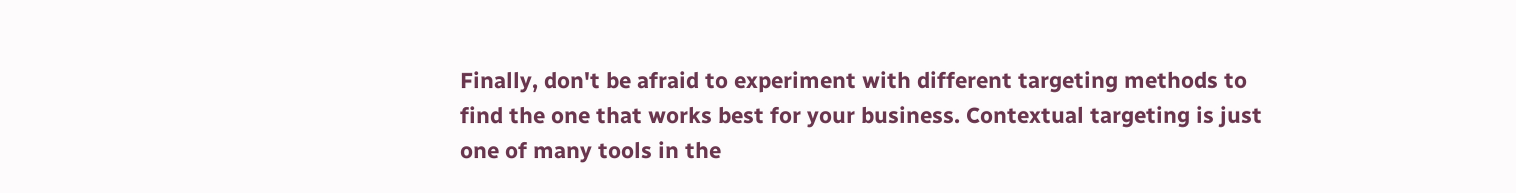Finally, don't be afraid to experiment with different targeting methods to find the one that works best for your business. Contextual targeting is just one of many tools in the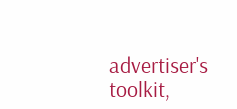advertiser's toolkit,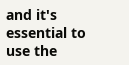and it's essential to use the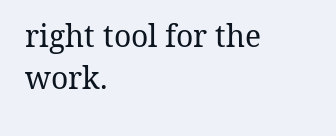right tool for the work.